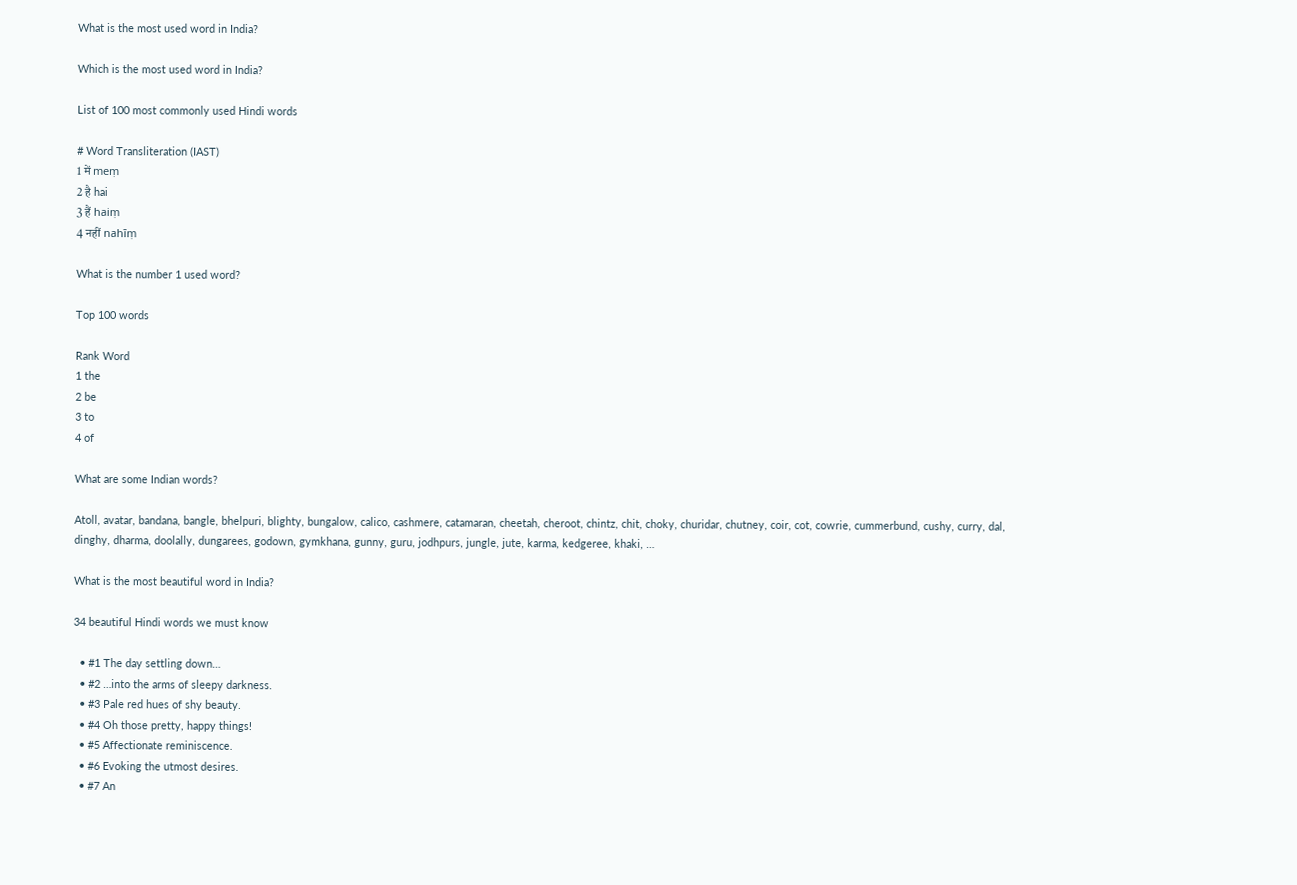What is the most used word in India?

Which is the most used word in India?

List of 100 most commonly used Hindi words

# Word Transliteration (IAST)
1 में meṃ
2 है hai
3 हैं haiṃ
4 नहीं nahīṃ

What is the number 1 used word?

Top 100 words

Rank Word
1 the
2 be
3 to
4 of

What are some Indian words?

Atoll, avatar, bandana, bangle, bhelpuri, blighty, bungalow, calico, cashmere, catamaran, cheetah, cheroot, chintz, chit, choky, churidar, chutney, coir, cot, cowrie, cummerbund, cushy, curry, dal, dinghy, dharma, doolally, dungarees, godown, gymkhana, gunny, guru, jodhpurs, jungle, jute, karma, kedgeree, khaki, …

What is the most beautiful word in India?

34 beautiful Hindi words we must know

  • #1 The day settling down…
  • #2 …into the arms of sleepy darkness.
  • #3 Pale red hues of shy beauty.
  • #4 Oh those pretty, happy things!
  • #5 Affectionate reminiscence.
  • #6 Evoking the utmost desires.
  • #7 An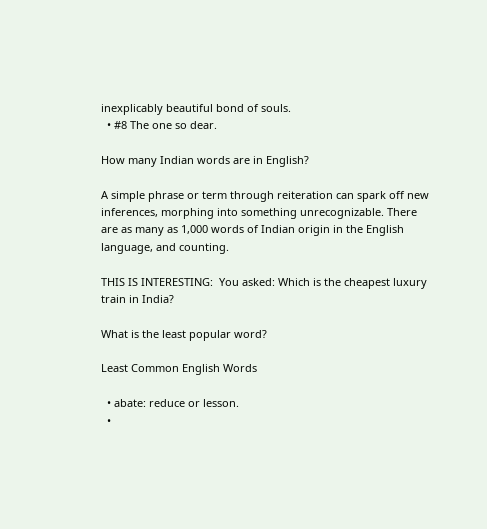inexplicably beautiful bond of souls.
  • #8 The one so dear.

How many Indian words are in English?

A simple phrase or term through reiteration can spark off new inferences, morphing into something unrecognizable. There are as many as 1,000 words of Indian origin in the English language, and counting.

THIS IS INTERESTING:  You asked: Which is the cheapest luxury train in India?

What is the least popular word?

Least Common English Words

  • abate: reduce or lesson.
  •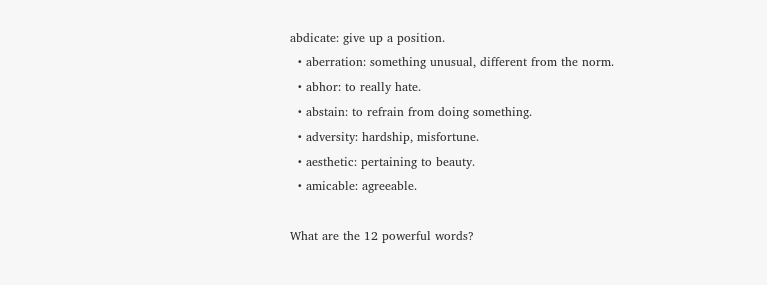abdicate: give up a position.
  • aberration: something unusual, different from the norm.
  • abhor: to really hate.
  • abstain: to refrain from doing something.
  • adversity: hardship, misfortune.
  • aesthetic: pertaining to beauty.
  • amicable: agreeable.

What are the 12 powerful words?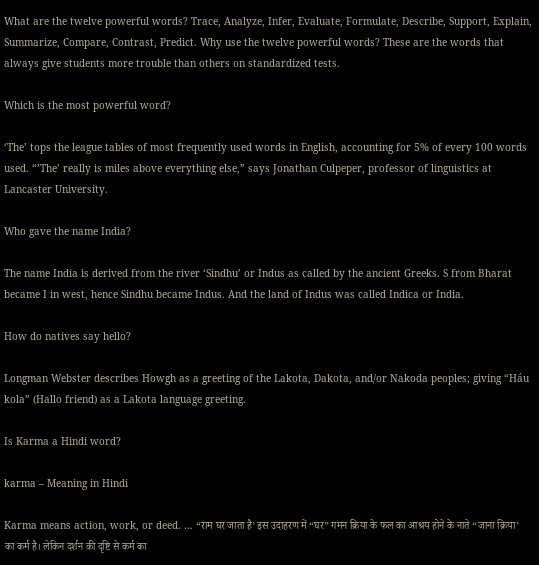What are the twelve powerful words? Trace, Analyze, Infer, Evaluate, Formulate, Describe, Support, Explain, Summarize, Compare, Contrast, Predict. Why use the twelve powerful words? These are the words that always give students more trouble than others on standardized tests.

Which is the most powerful word?

‘The’ tops the league tables of most frequently used words in English, accounting for 5% of every 100 words used. “’The’ really is miles above everything else,” says Jonathan Culpeper, professor of linguistics at Lancaster University.

Who gave the name India?

The name India is derived from the river ‘Sindhu’ or Indus as called by the ancient Greeks. S from Bharat became I in west, hence Sindhu became Indus. And the land of Indus was called Indica or India.

How do natives say hello?

Longman Webster describes Howgh as a greeting of the Lakota, Dakota, and/or Nakoda peoples; giving “Háu kola” (Hallo friend) as a Lakota language greeting.

Is Karma a Hindi word?

karma – Meaning in Hindi

Karma means action, work, or deed. … “राम घर जाता है’ इस उदाहरण में “घर” गमन क्रिया के फल का आश्रय होने के नाते “जाना क्रिया’ का कर्म है। लेकिन दर्शन की दृष्टि से कर्म का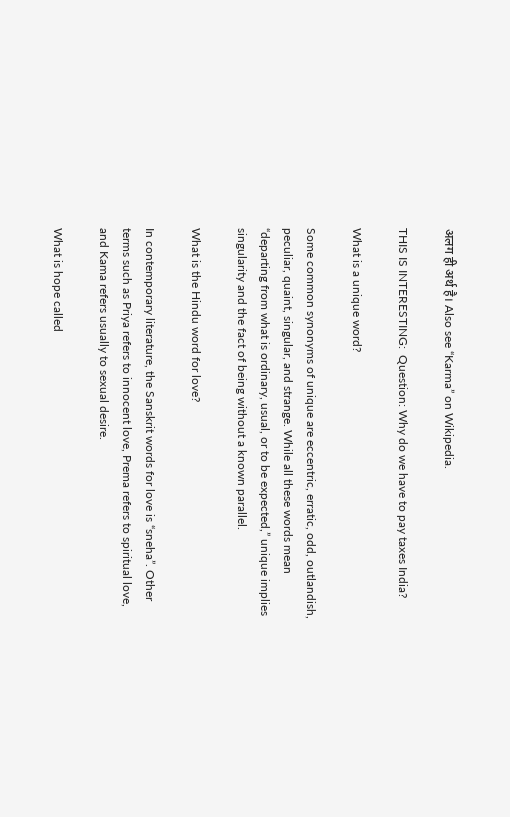अलग ही अर्थ है। Also see “Karma” on Wikipedia.

THIS IS INTERESTING:  Question: Why do we have to pay taxes India?

What is a unique word?

Some common synonyms of unique are eccentric, erratic, odd, outlandish, peculiar, quaint, singular, and strange. While all these words mean “departing from what is ordinary, usual, or to be expected,” unique implies singularity and the fact of being without a known parallel.

What is the Hindu word for love?

In contemporary literature, the Sanskrit words for love is “sneha”. Other terms such as Priya refers to innocent love, Prema refers to spiritual love, and Kama refers usually to sexual desire.

What is hope called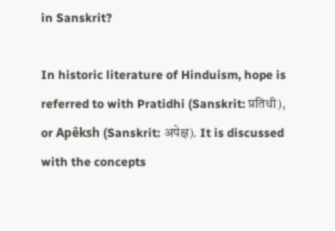in Sanskrit?

In historic literature of Hinduism, hope is referred to with Pratidhi (Sanskrit: प्रतिधी), or Apêksh (Sanskrit: अपेक्ष). It is discussed with the concepts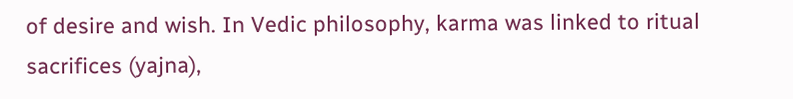of desire and wish. In Vedic philosophy, karma was linked to ritual sacrifices (yajna),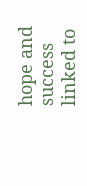hope and success linked to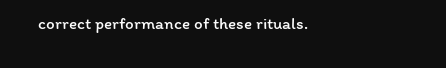correct performance of these rituals.